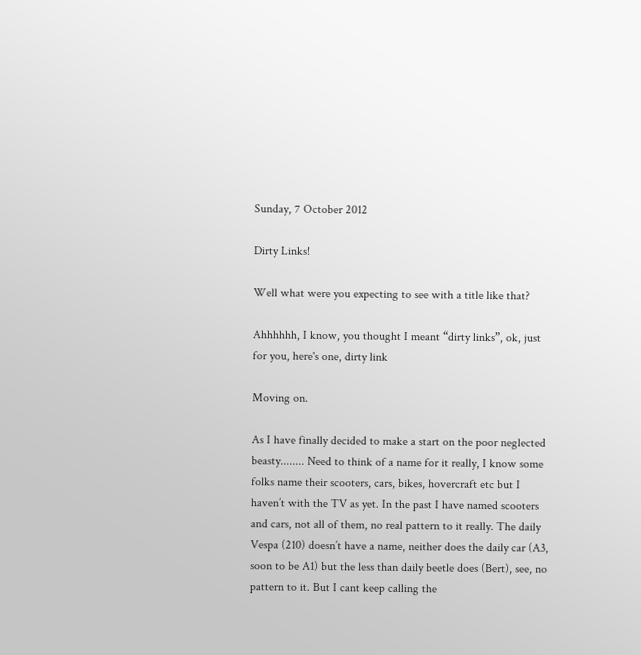Sunday, 7 October 2012

Dirty Links!

Well what were you expecting to see with a title like that?

Ahhhhhh, I know, you thought I meant “dirty links”, ok, just for you, here's one, dirty link

Moving on.

As I have finally decided to make a start on the poor neglected beasty........ Need to think of a name for it really, I know some folks name their scooters, cars, bikes, hovercraft etc but I haven’t with the TV as yet. In the past I have named scooters and cars, not all of them, no real pattern to it really. The daily Vespa (210) doesn’t have a name, neither does the daily car (A3, soon to be A1) but the less than daily beetle does (Bert), see, no pattern to it. But I cant keep calling the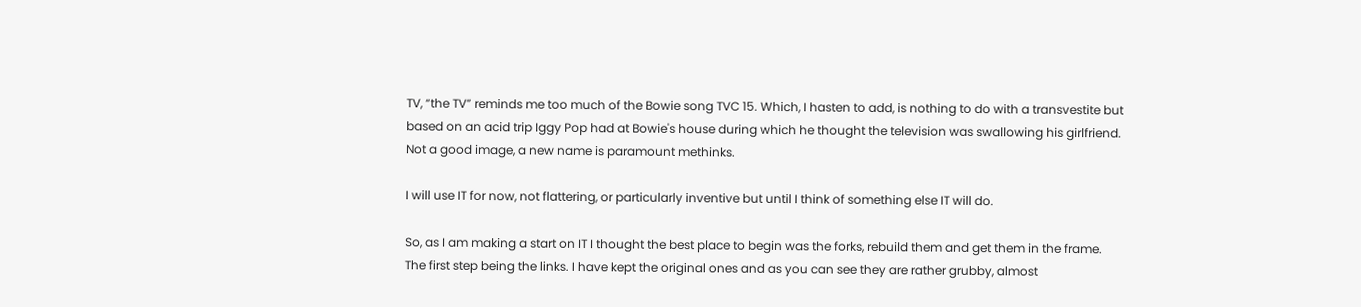TV, “the TV” reminds me too much of the Bowie song TVC 15. Which, I hasten to add, is nothing to do with a transvestite but based on an acid trip Iggy Pop had at Bowie's house during which he thought the television was swallowing his girlfriend. Not a good image, a new name is paramount methinks.

I will use IT for now, not flattering, or particularly inventive but until I think of something else IT will do.

So, as I am making a start on IT I thought the best place to begin was the forks, rebuild them and get them in the frame. The first step being the links. I have kept the original ones and as you can see they are rather grubby, almost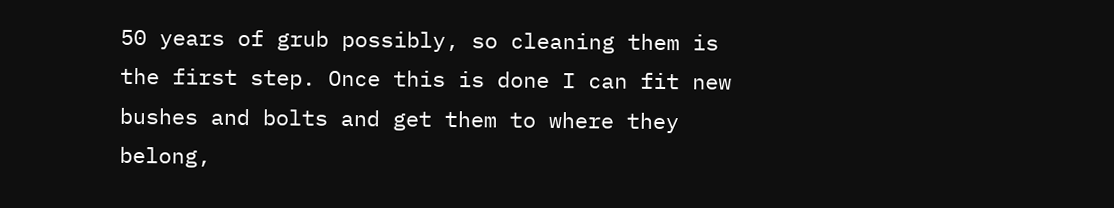50 years of grub possibly, so cleaning them is the first step. Once this is done I can fit new bushes and bolts and get them to where they belong,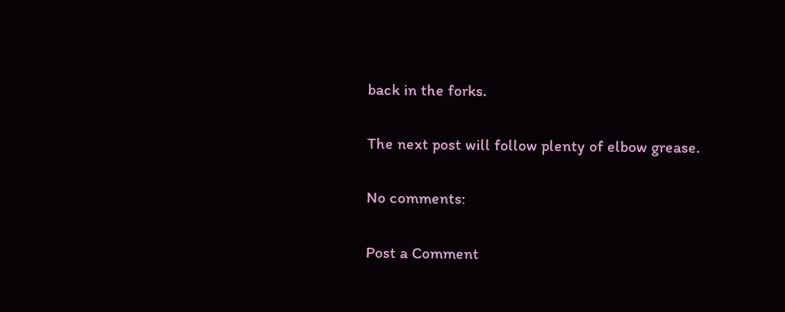back in the forks.

The next post will follow plenty of elbow grease.

No comments:

Post a Comment